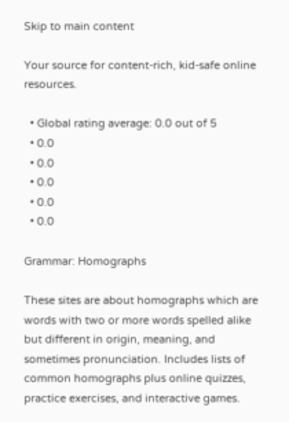Skip to main content

Your source for content-rich, kid-safe online resources.

  • Global rating average: 0.0 out of 5
  • 0.0
  • 0.0
  • 0.0
  • 0.0
  • 0.0

Grammar: Homographs

These sites are about homographs which are words with two or more words spelled alike but different in origin, meaning, and sometimes pronunciation. Includes lists of common homographs plus online quizzes, practice exercises, and interactive games.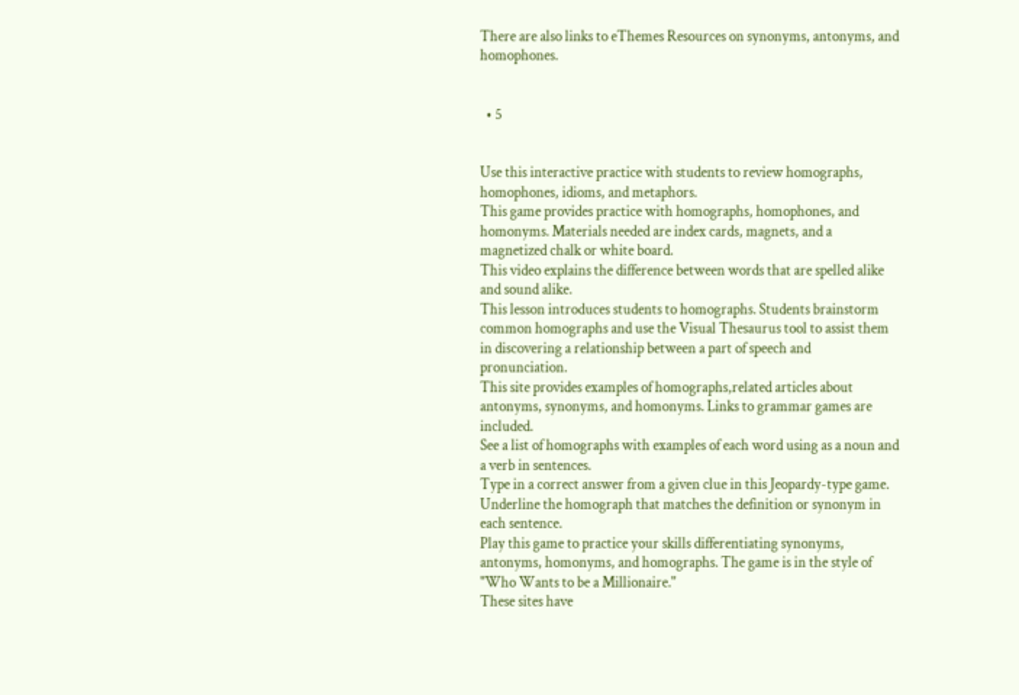There are also links to eThemes Resources on synonyms, antonyms, and homophones.


  • 5


Use this interactive practice with students to review homographs, homophones, idioms, and metaphors.
This game provides practice with homographs, homophones, and homonyms. Materials needed are index cards, magnets, and a magnetized chalk or white board.
This video explains the difference between words that are spelled alike and sound alike.
This lesson introduces students to homographs. Students brainstorm common homographs and use the Visual Thesaurus tool to assist them in discovering a relationship between a part of speech and pronunciation.
This site provides examples of homographs,related articles about antonyms, synonyms, and homonyms. Links to grammar games are included.
See a list of homographs with examples of each word using as a noun and a verb in sentences.
Type in a correct answer from a given clue in this Jeopardy-type game.
Underline the homograph that matches the definition or synonym in each sentence.
Play this game to practice your skills differentiating synonyms, antonyms, homonyms, and homographs. The game is in the style of "Who Wants to be a Millionaire."
These sites have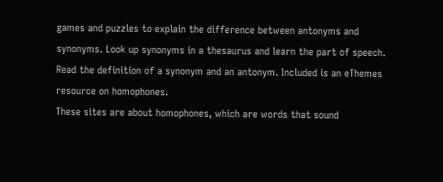games and puzzles to explain the difference between antonyms and synonyms. Look up synonyms in a thesaurus and learn the part of speech. Read the definition of a synonym and an antonym. Included is an eThemes resource on homophones.
These sites are about homophones, which are words that sound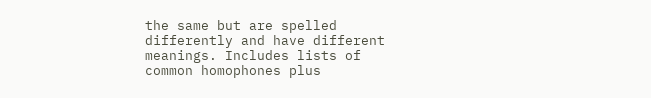the same but are spelled differently and have different meanings. Includes lists of common homophones plus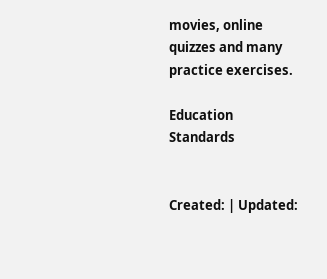movies, online quizzes and many practice exercises.

Education Standards


Created: | Updated: